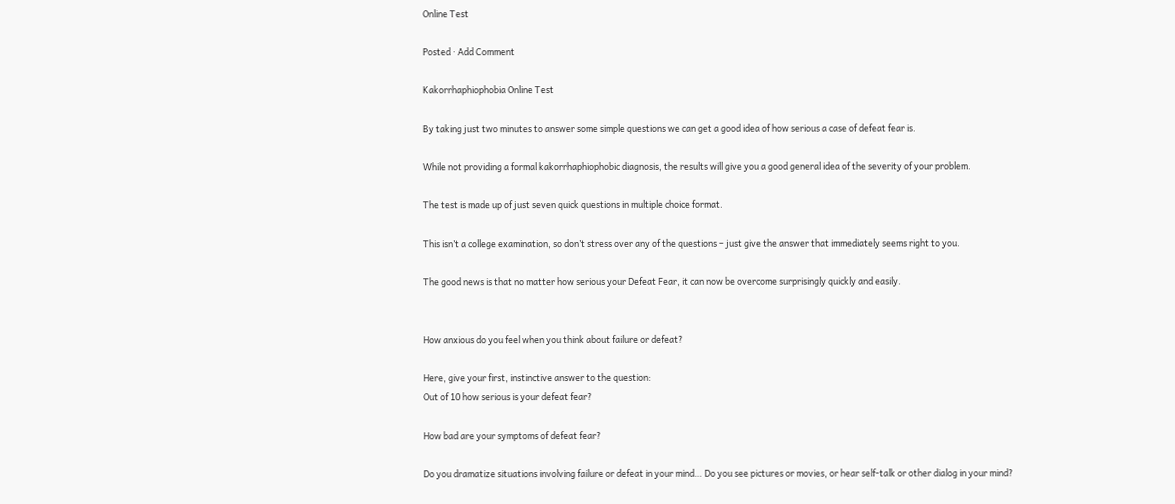Online Test

Posted · Add Comment

Kakorrhaphiophobia Online Test

By taking just two minutes to answer some simple questions we can get a good idea of how serious a case of defeat fear is.

While not providing a formal kakorrhaphiophobic diagnosis, the results will give you a good general idea of the severity of your problem.

The test is made up of just seven quick questions in multiple choice format.

This isn’t a college examination, so don’t stress over any of the questions – just give the answer that immediately seems right to you.

The good news is that no matter how serious your Defeat Fear, it can now be overcome surprisingly quickly and easily.


How anxious do you feel when you think about failure or defeat?

Here, give your first, instinctive answer to the question:
Out of 10 how serious is your defeat fear?

How bad are your symptoms of defeat fear?

Do you dramatize situations involving failure or defeat in your mind… Do you see pictures or movies, or hear self-talk or other dialog in your mind?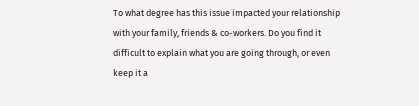To what degree has this issue impacted your relationship with your family, friends & co-workers. Do you find it difficult to explain what you are going through, or even keep it a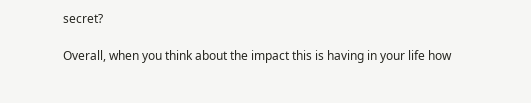secret?

Overall, when you think about the impact this is having in your life how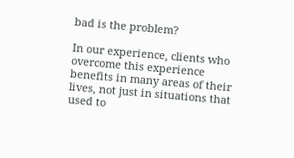bad is the problem?

In our experience, clients who overcome this experience benefits in many areas of their lives, not just in situations that used to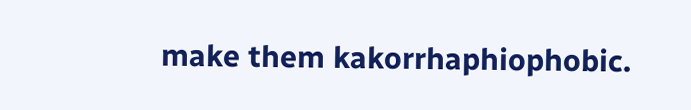make them kakorrhaphiophobic.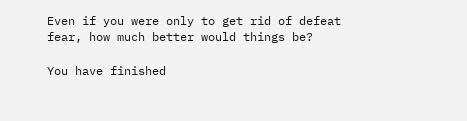Even if you were only to get rid of defeat fear, how much better would things be?

You have finished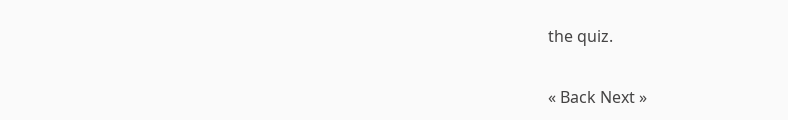the quiz.

« Back Next »